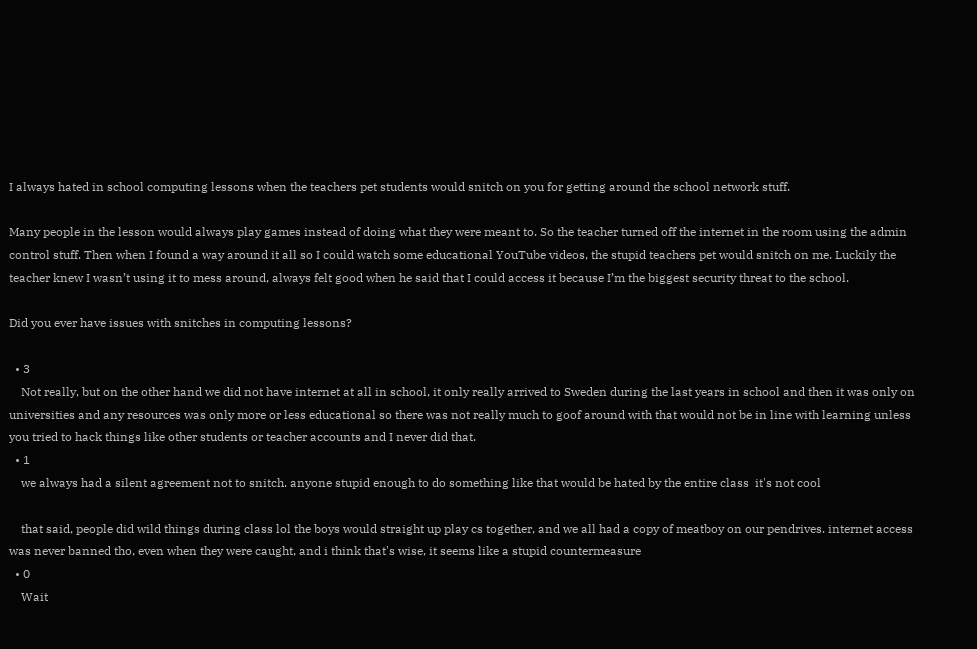I always hated in school computing lessons when the teachers pet students would snitch on you for getting around the school network stuff.

Many people in the lesson would always play games instead of doing what they were meant to. So the teacher turned off the internet in the room using the admin control stuff. Then when I found a way around it all so I could watch some educational YouTube videos, the stupid teachers pet would snitch on me. Luckily the teacher knew I wasn’t using it to mess around, always felt good when he said that I could access it because I’m the biggest security threat to the school.

Did you ever have issues with snitches in computing lessons?

  • 3
    Not really, but on the other hand we did not have internet at all in school, it only really arrived to Sweden during the last years in school and then it was only on universities and any resources was only more or less educational so there was not really much to goof around with that would not be in line with learning unless you tried to hack things like other students or teacher accounts and I never did that.
  • 1
    we always had a silent agreement not to snitch. anyone stupid enough to do something like that would be hated by the entire class  it's not cool

    that said, people did wild things during class lol the boys would straight up play cs together, and we all had a copy of meatboy on our pendrives. internet access was never banned tho, even when they were caught, and i think that's wise, it seems like a stupid countermeasure
  • 0
    Wait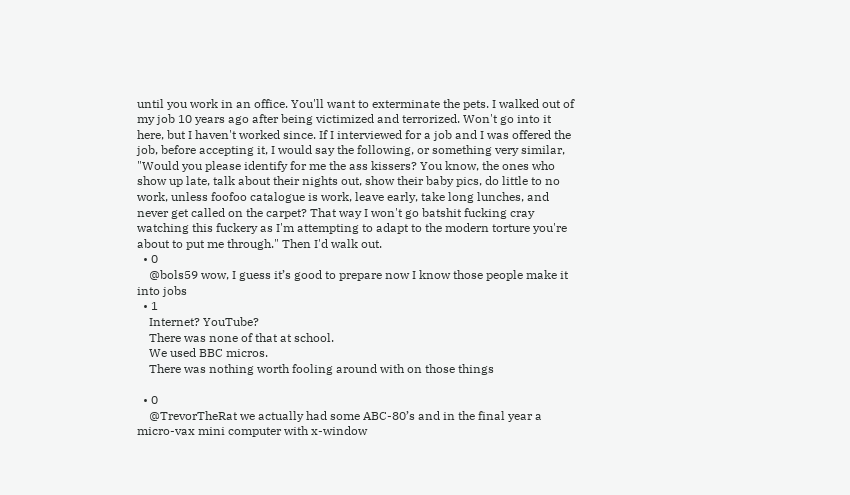until you work in an office. You'll want to exterminate the pets. I walked out of my job 10 years ago after being victimized and terrorized. Won't go into it here, but I haven't worked since. If I interviewed for a job and I was offered the job, before accepting it, I would say the following, or something very similar, "Would you please identify for me the ass kissers? You know, the ones who show up late, talk about their nights out, show their baby pics, do little to no work, unless foofoo catalogue is work, leave early, take long lunches, and never get called on the carpet? That way I won't go batshit fucking cray watching this fuckery as I'm attempting to adapt to the modern torture you're about to put me through." Then I'd walk out.
  • 0
    @bols59 wow, I guess it’s good to prepare now I know those people make it into jobs
  • 1
    Internet? YouTube?
    There was none of that at school.
    We used BBC micros.
    There was nothing worth fooling around with on those things

  • 0
    @TrevorTheRat we actually had some ABC-80’s and in the final year a micro-vax mini computer with x-window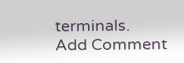terminals.
Add Comment